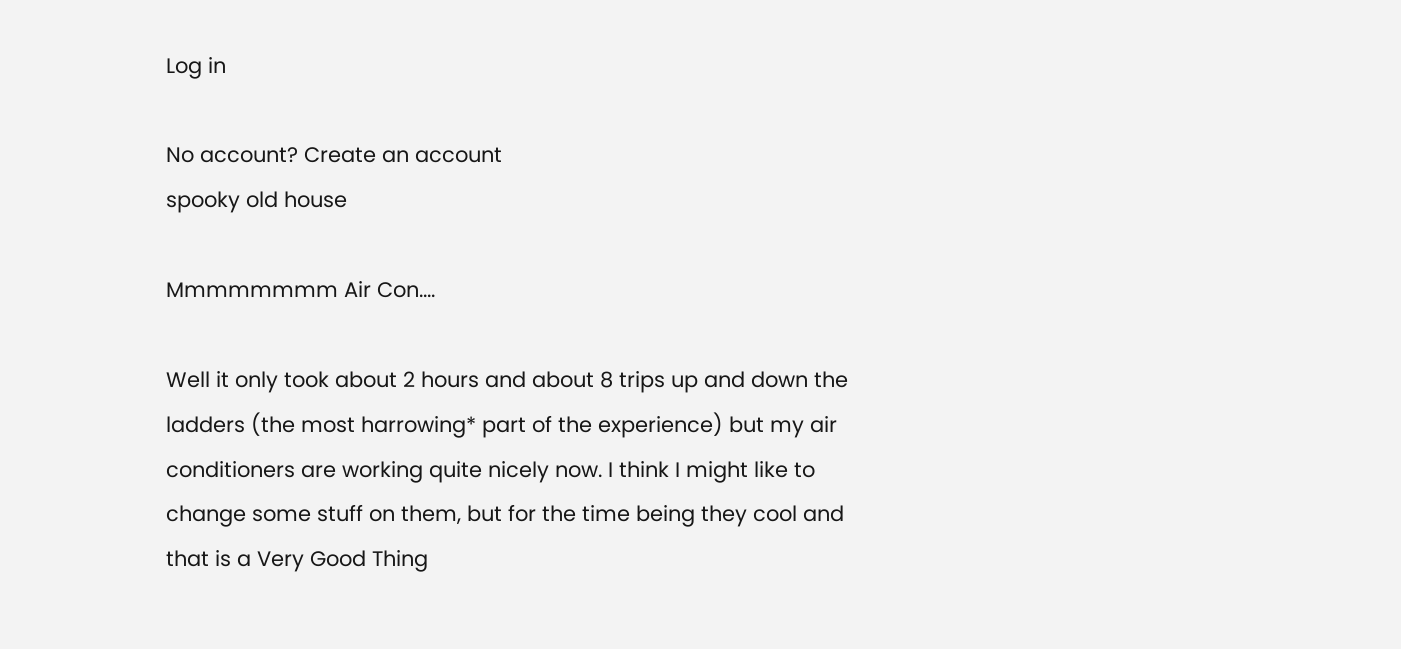Log in

No account? Create an account
spooky old house

Mmmmmmmm Air Con....

Well it only took about 2 hours and about 8 trips up and down the ladders (the most harrowing* part of the experience) but my air conditioners are working quite nicely now. I think I might like to change some stuff on them, but for the time being they cool and that is a Very Good Thing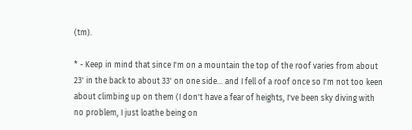(tm).

* - Keep in mind that since I'm on a mountain the top of the roof varies from about 23' in the back to about 33' on one side... and I fell of a roof once so I'm not too keen about climbing up on them (I don't have a fear of heights, I've been sky diving with no problem, I just loathe being on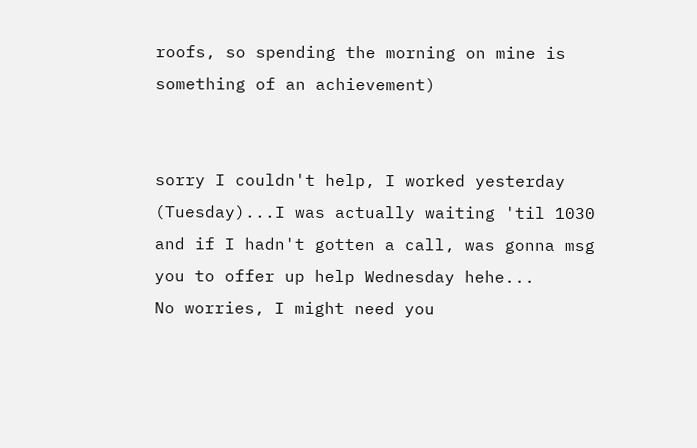roofs, so spending the morning on mine is something of an achievement)


sorry I couldn't help, I worked yesterday (Tuesday)...I was actually waiting 'til 1030 and if I hadn't gotten a call, was gonna msg you to offer up help Wednesday hehe...
No worries, I might need you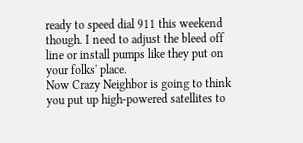ready to speed dial 911 this weekend though. I need to adjust the bleed off line or install pumps like they put on your folks' place.
Now Crazy Neighbor is going to think you put up high-powered satellites to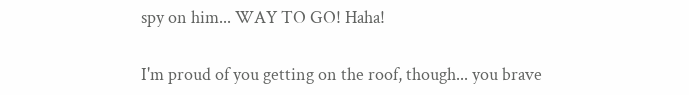spy on him... WAY TO GO! Haha!

I'm proud of you getting on the roof, though... you brave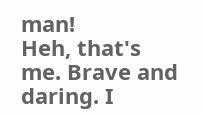man!
Heh, that's me. Brave and daring. I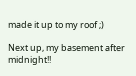made it up to my roof ;)

Next up, my basement after midnight!!